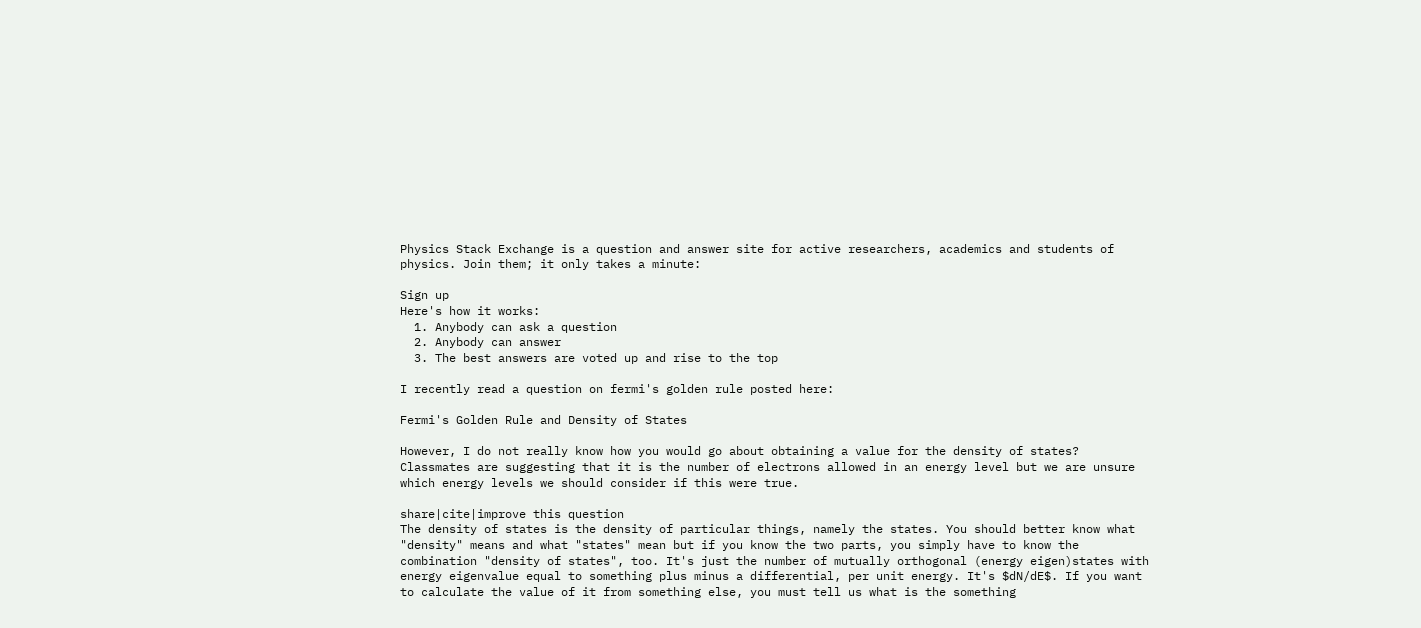Physics Stack Exchange is a question and answer site for active researchers, academics and students of physics. Join them; it only takes a minute:

Sign up
Here's how it works:
  1. Anybody can ask a question
  2. Anybody can answer
  3. The best answers are voted up and rise to the top

I recently read a question on fermi's golden rule posted here:

Fermi's Golden Rule and Density of States

However, I do not really know how you would go about obtaining a value for the density of states? Classmates are suggesting that it is the number of electrons allowed in an energy level but we are unsure which energy levels we should consider if this were true.

share|cite|improve this question
The density of states is the density of particular things, namely the states. You should better know what "density" means and what "states" mean but if you know the two parts, you simply have to know the combination "density of states", too. It's just the number of mutually orthogonal (energy eigen)states with energy eigenvalue equal to something plus minus a differential, per unit energy. It's $dN/dE$. If you want to calculate the value of it from something else, you must tell us what is the something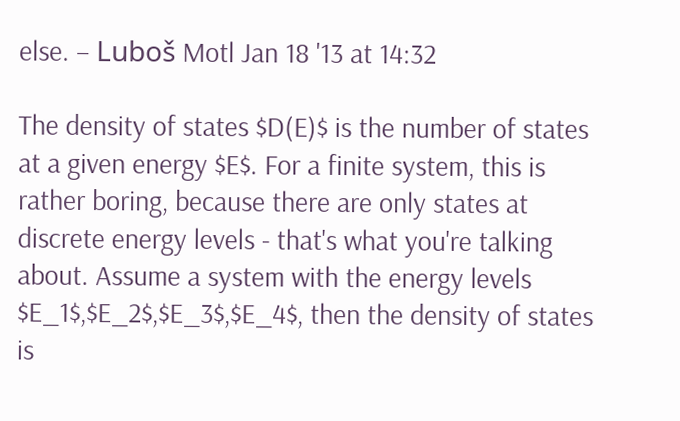else. – Luboš Motl Jan 18 '13 at 14:32

The density of states $D(E)$ is the number of states at a given energy $E$. For a finite system, this is rather boring, because there are only states at discrete energy levels - that's what you're talking about. Assume a system with the energy levels $E_1$,$E_2$,$E_3$,$E_4$, then the density of states is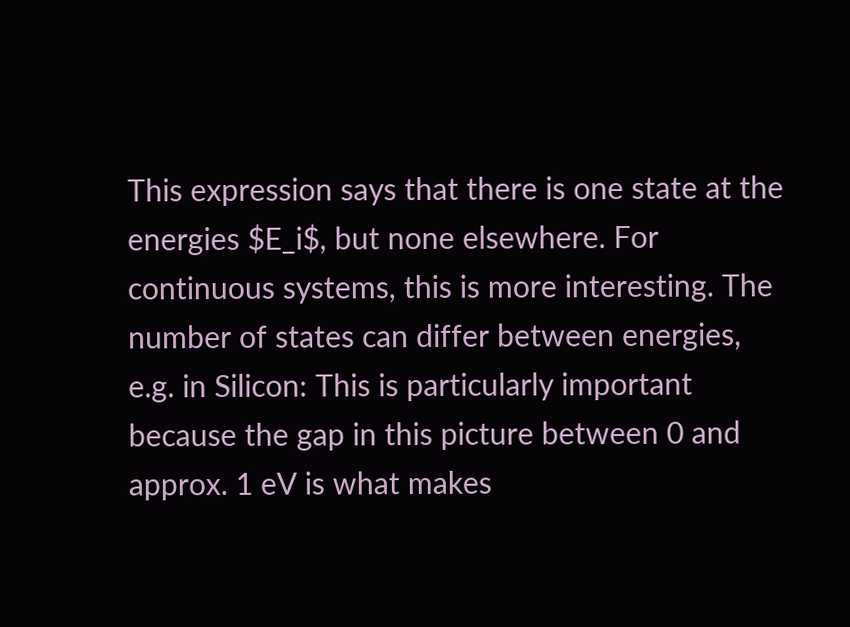This expression says that there is one state at the energies $E_i$, but none elsewhere. For continuous systems, this is more interesting. The number of states can differ between energies, e.g. in Silicon: This is particularly important because the gap in this picture between 0 and approx. 1 eV is what makes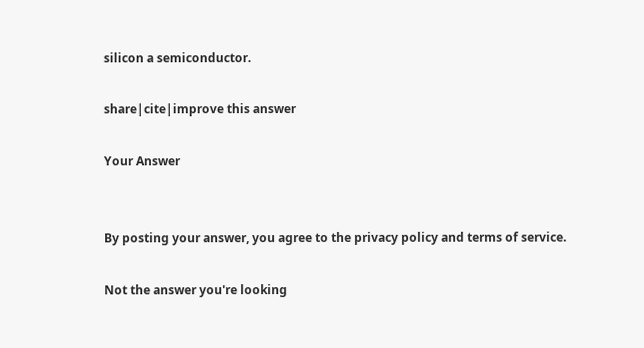silicon a semiconductor.

share|cite|improve this answer

Your Answer


By posting your answer, you agree to the privacy policy and terms of service.

Not the answer you're looking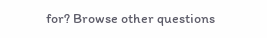for? Browse other questions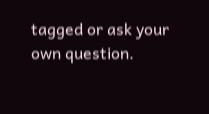tagged or ask your own question.